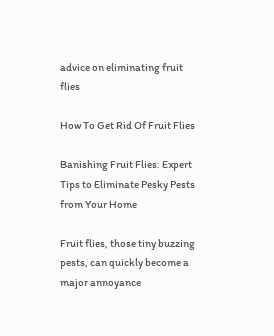advice on eliminating fruit flies

How To Get Rid Of Fruit Flies

Banishing Fruit Flies: Expert Tips to Eliminate Pesky Pests from Your Home

Fruit flies, those tiny buzzing pests, can quickly become a major annoyance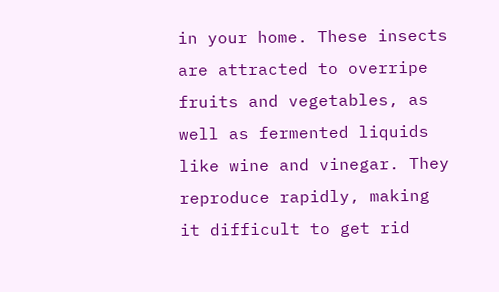in your home. These insects are attracted to overripe fruits and vegetables, as well as fermented liquids like wine and vinegar. They reproduce rapidly, making it difficult to get rid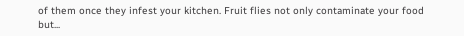of them once they infest your kitchen. Fruit flies not only contaminate your food but...